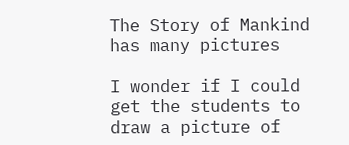The Story of Mankind has many pictures

I wonder if I could get the students to draw a picture of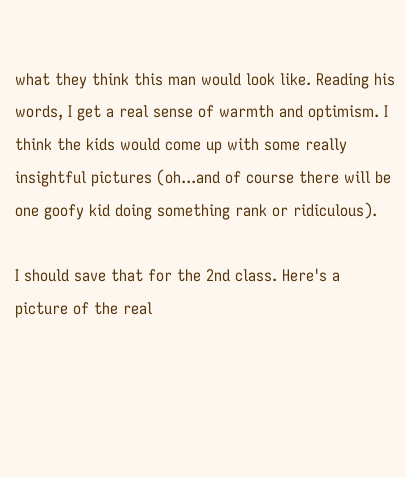what they think this man would look like. Reading his words, I get a real sense of warmth and optimism. I think the kids would come up with some really insightful pictures (oh...and of course there will be one goofy kid doing something rank or ridiculous).

I should save that for the 2nd class. Here's a picture of the real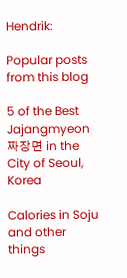Hendrik:

Popular posts from this blog

5 of the Best Jajangmyeon 짜장면 in the City of Seoul, Korea

Calories in Soju and other things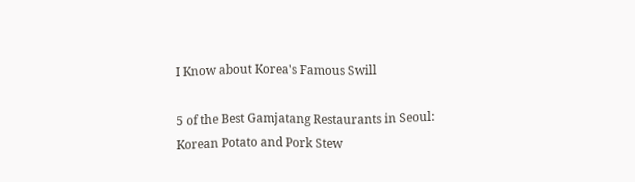I Know about Korea's Famous Swill

5 of the Best Gamjatang Restaurants in Seoul: Korean Potato and Pork Stew